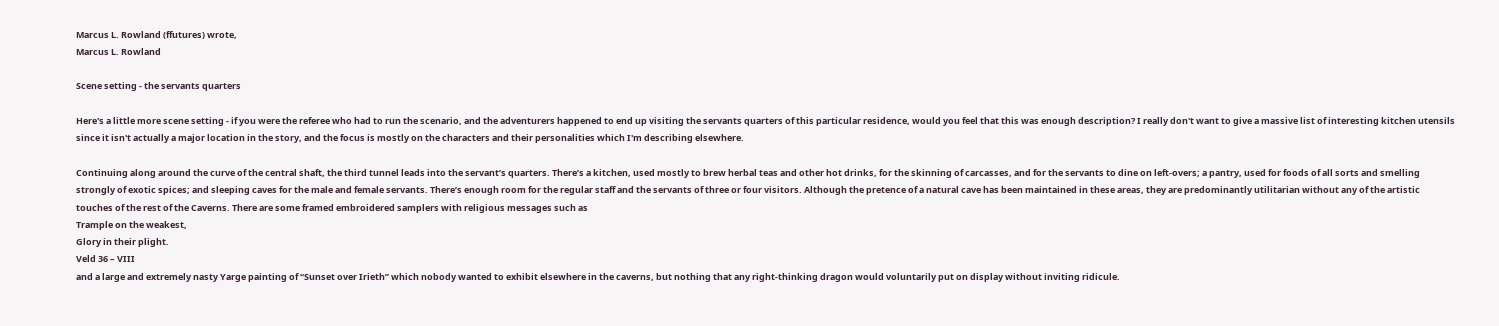Marcus L. Rowland (ffutures) wrote,
Marcus L. Rowland

Scene setting - the servants quarters

Here's a little more scene setting - if you were the referee who had to run the scenario, and the adventurers happened to end up visiting the servants quarters of this particular residence, would you feel that this was enough description? I really don't want to give a massive list of interesting kitchen utensils since it isn't actually a major location in the story, and the focus is mostly on the characters and their personalities which I'm describing elsewhere.

Continuing along around the curve of the central shaft, the third tunnel leads into the servant’s quarters. There’s a kitchen, used mostly to brew herbal teas and other hot drinks, for the skinning of carcasses, and for the servants to dine on left-overs; a pantry, used for foods of all sorts and smelling strongly of exotic spices; and sleeping caves for the male and female servants. There’s enough room for the regular staff and the servants of three or four visitors. Although the pretence of a natural cave has been maintained in these areas, they are predominantly utilitarian without any of the artistic touches of the rest of the Caverns. There are some framed embroidered samplers with religious messages such as
Trample on the weakest,
Glory in their plight.
Veld 36 – VIII
and a large and extremely nasty Yarge painting of “Sunset over Irieth” which nobody wanted to exhibit elsewhere in the caverns, but nothing that any right-thinking dragon would voluntarily put on display without inviting ridicule.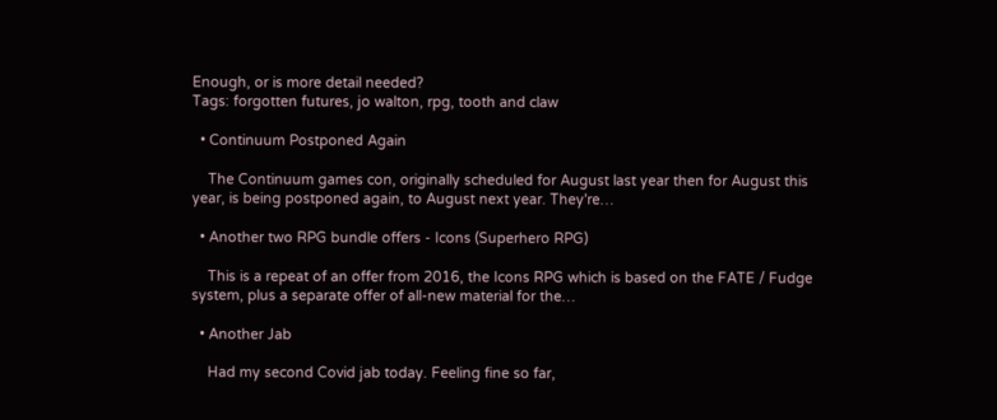Enough, or is more detail needed?
Tags: forgotten futures, jo walton, rpg, tooth and claw

  • Continuum Postponed Again

    The Continuum games con, originally scheduled for August last year then for August this year, is being postponed again, to August next year. They're…

  • Another two RPG bundle offers - Icons (Superhero RPG)

    This is a repeat of an offer from 2016, the Icons RPG which is based on the FATE / Fudge system, plus a separate offer of all-new material for the…

  • Another Jab

    Had my second Covid jab today. Feeling fine so far,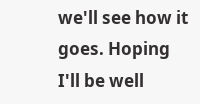we'll see how it goes. Hoping I'll be well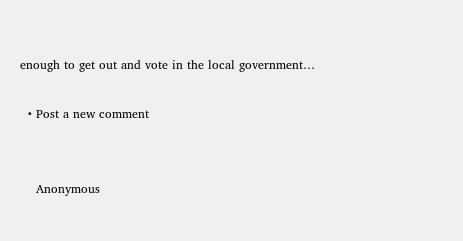enough to get out and vote in the local government…

  • Post a new comment


    Anonymous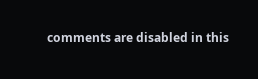comments are disabled in this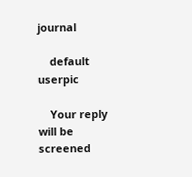journal

    default userpic

    Your reply will be screened